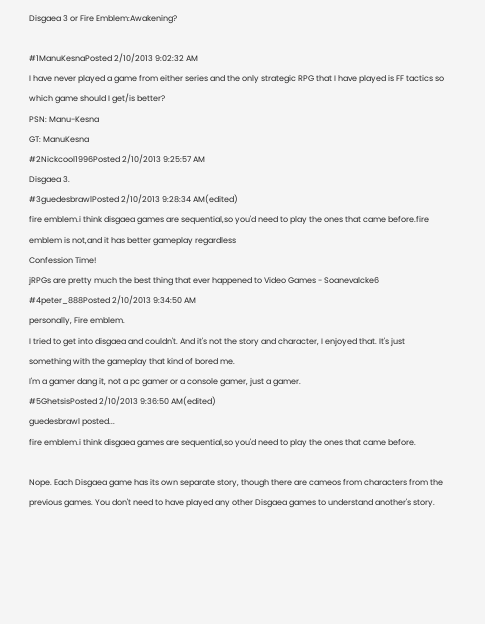Disgaea 3 or Fire Emblem:Awakening?

#1ManuKesnaPosted 2/10/2013 9:02:32 AM
I have never played a game from either series and the only strategic RPG that I have played is FF tactics so which game should I get/is better?
PSN: Manu-Kesna
GT: ManuKesna
#2Nickcool1996Posted 2/10/2013 9:25:57 AM
Disgaea 3.
#3guedesbrawlPosted 2/10/2013 9:28:34 AM(edited)
fire emblem.i think disgaea games are sequential,so you'd need to play the ones that came before.fire emblem is not,and it has better gameplay regardless
Confession Time!
jRPGs are pretty much the best thing that ever happened to Video Games - Soanevalcke6
#4peter_888Posted 2/10/2013 9:34:50 AM
personally, Fire emblem.
I tried to get into disgaea and couldn't. And it's not the story and character, I enjoyed that. It's just something with the gameplay that kind of bored me.
I'm a gamer dang it, not a pc gamer or a console gamer, just a gamer.
#5GhetsisPosted 2/10/2013 9:36:50 AM(edited)
guedesbrawl posted...
fire emblem.i think disgaea games are sequential,so you'd need to play the ones that came before.

Nope. Each Disgaea game has its own separate story, though there are cameos from characters from the previous games. You don't need to have played any other Disgaea games to understand another's story.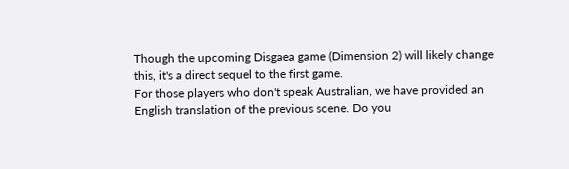Though the upcoming Disgaea game (Dimension 2) will likely change this, it's a direct sequel to the first game.
For those players who don't speak Australian, we have provided an English translation of the previous scene. Do you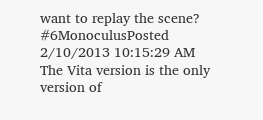want to replay the scene?
#6MonoculusPosted 2/10/2013 10:15:29 AM
The Vita version is the only version of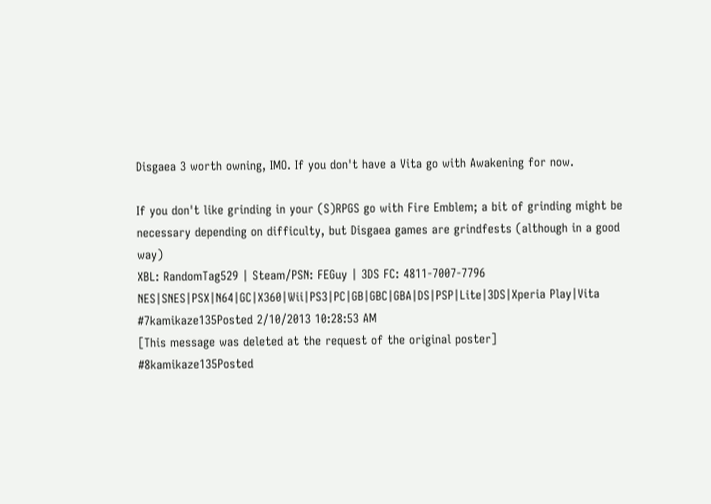Disgaea 3 worth owning, IMO. If you don't have a Vita go with Awakening for now.

If you don't like grinding in your (S)RPGS go with Fire Emblem; a bit of grinding might be necessary depending on difficulty, but Disgaea games are grindfests (although in a good way)
XBL: RandomTag529 | Steam/PSN: FEGuy | 3DS FC: 4811-7007-7796
NES|SNES|PSX|N64|GC|X360|Wii|PS3|PC|GB|GBC|GBA|DS|PSP|Lite|3DS|Xperia Play|Vita
#7kamikaze135Posted 2/10/2013 10:28:53 AM
[This message was deleted at the request of the original poster]
#8kamikaze135Posted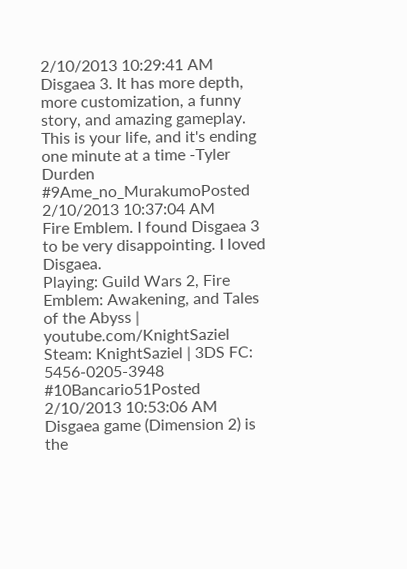2/10/2013 10:29:41 AM
Disgaea 3. It has more depth, more customization, a funny story, and amazing gameplay.
This is your life, and it's ending one minute at a time -Tyler Durden
#9Ame_no_MurakumoPosted 2/10/2013 10:37:04 AM
Fire Emblem. I found Disgaea 3 to be very disappointing. I loved Disgaea.
Playing: Guild Wars 2, Fire Emblem: Awakening, and Tales of the Abyss | youtube.com/KnightSaziel
Steam: KnightSaziel | 3DS FC: 5456-0205-3948
#10Bancario51Posted 2/10/2013 10:53:06 AM
Disgaea game (Dimension 2) is the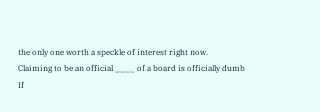the only one worth a speckle of interest right now.
Claiming to be an official ____ of a board is officially dumb
If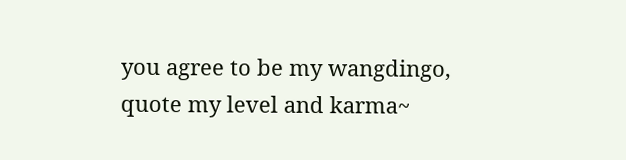you agree to be my wangdingo, quote my level and karma~